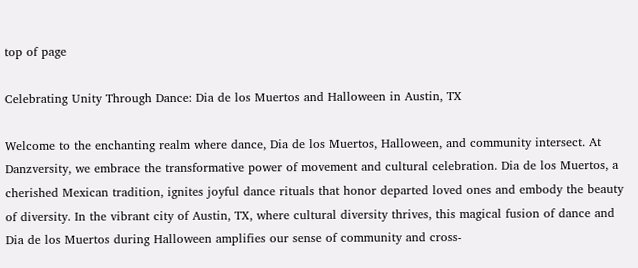top of page

Celebrating Unity Through Dance: Dia de los Muertos and Halloween in Austin, TX

Welcome to the enchanting realm where dance, Dia de los Muertos, Halloween, and community intersect. At Danzversity, we embrace the transformative power of movement and cultural celebration. Dia de los Muertos, a cherished Mexican tradition, ignites joyful dance rituals that honor departed loved ones and embody the beauty of diversity. In the vibrant city of Austin, TX, where cultural diversity thrives, this magical fusion of dance and Dia de los Muertos during Halloween amplifies our sense of community and cross-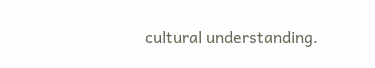cultural understanding.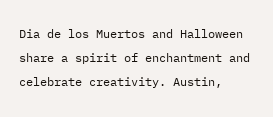Dia de los Muertos and Halloween share a spirit of enchantment and celebrate creativity. Austin,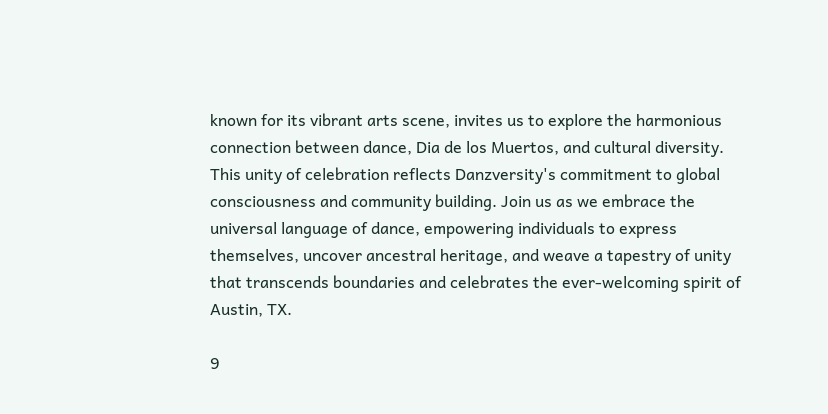known for its vibrant arts scene, invites us to explore the harmonious connection between dance, Dia de los Muertos, and cultural diversity. This unity of celebration reflects Danzversity's commitment to global consciousness and community building. Join us as we embrace the universal language of dance, empowering individuals to express themselves, uncover ancestral heritage, and weave a tapestry of unity that transcends boundaries and celebrates the ever-welcoming spirit of Austin, TX.

9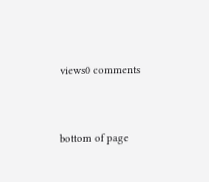views0 comments


bottom of page